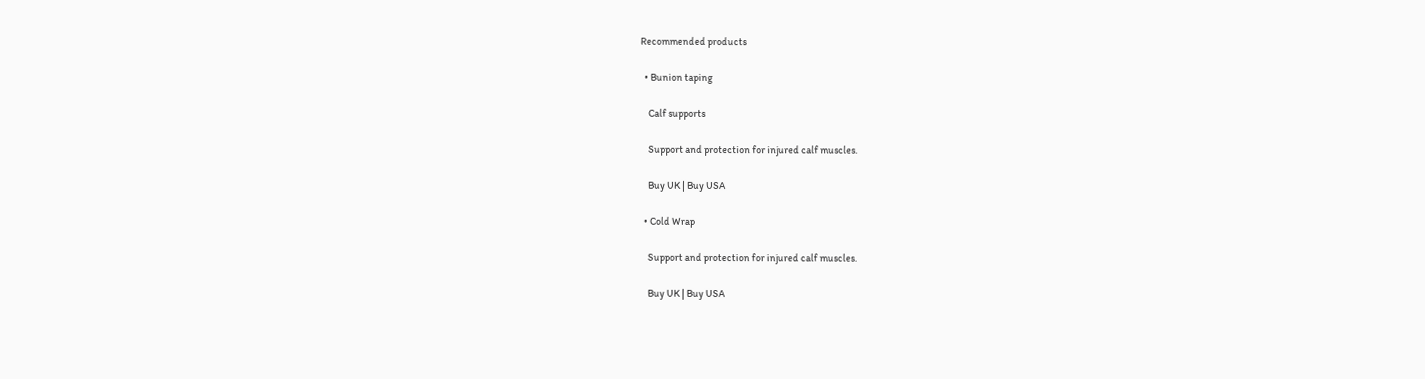Recommended products

  • Bunion taping

    Calf supports

    Support and protection for injured calf muscles.

    Buy UK | Buy USA

  • Cold Wrap

    Support and protection for injured calf muscles.

    Buy UK | Buy USA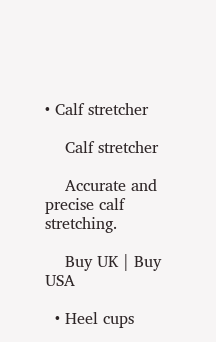• Calf stretcher

    Calf stretcher

    Accurate and precise calf stretching.

    Buy UK | Buy USA

  • Heel cups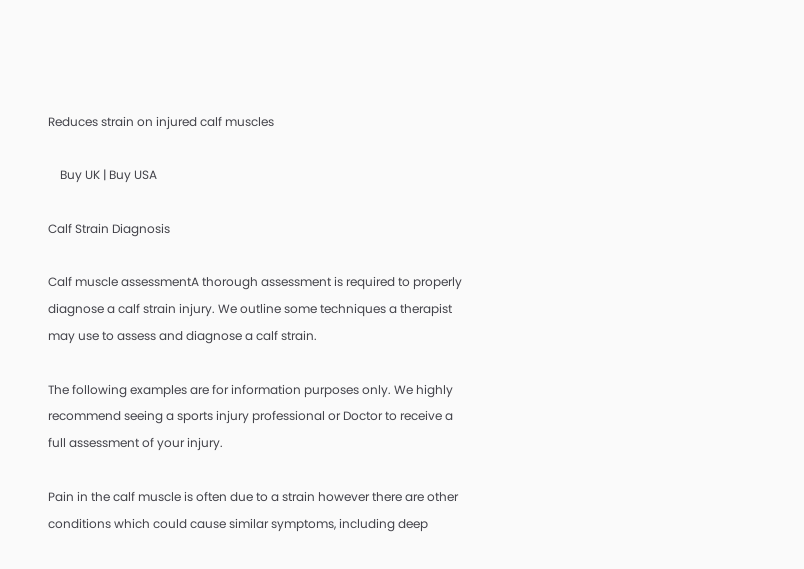Reduces strain on injured calf muscles

    Buy UK | Buy USA

Calf Strain Diagnosis

Calf muscle assessmentA thorough assessment is required to properly diagnose a calf strain injury. We outline some techniques a therapist may use to assess and diagnose a calf strain.

The following examples are for information purposes only. We highly recommend seeing a sports injury professional or Doctor to receive a full assessment of your injury.

Pain in the calf muscle is often due to a strain however there are other conditions which could cause similar symptoms, including deep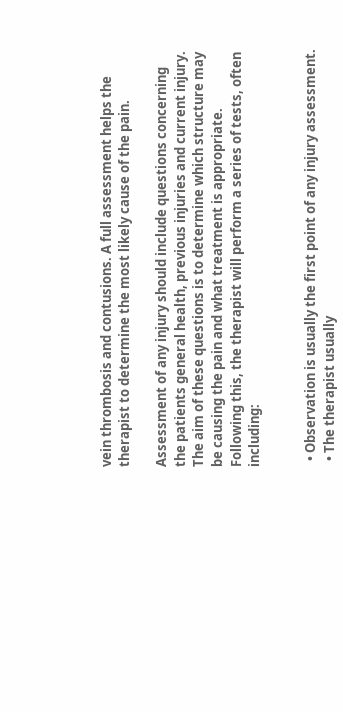vein thrombosis and contusions. A full assessment helps the therapist to determine the most likely cause of the pain.

Assessment of any injury should include questions concerning the patients general health, previous injuries and current injury. The aim of these questions is to determine which structure may be causing the pain and what treatment is appropriate. Following this, the therapist will perform a series of tests, often including:


  • Observation is usually the first point of any injury assessment.
  • The therapist usually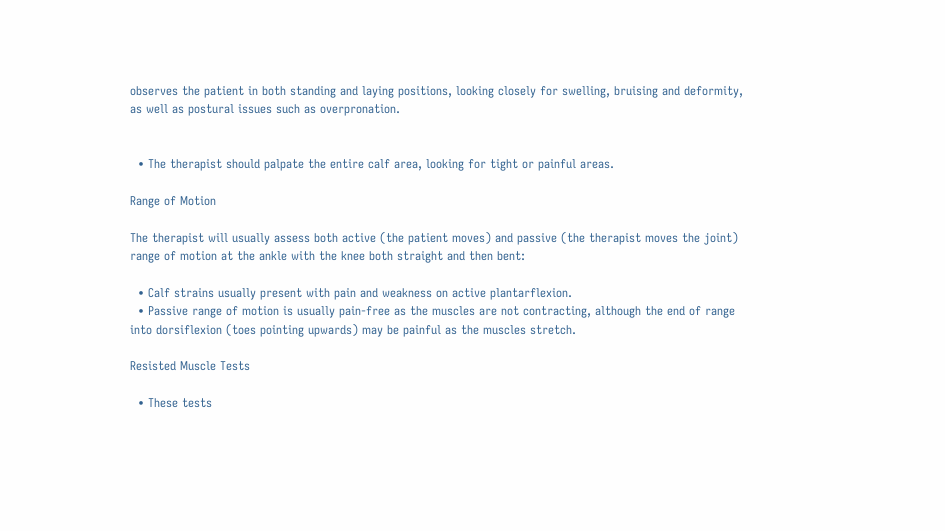observes the patient in both standing and laying positions, looking closely for swelling, bruising and deformity, as well as postural issues such as overpronation.


  • The therapist should palpate the entire calf area, looking for tight or painful areas.

Range of Motion

The therapist will usually assess both active (the patient moves) and passive (the therapist moves the joint) range of motion at the ankle with the knee both straight and then bent:

  • Calf strains usually present with pain and weakness on active plantarflexion.
  • Passive range of motion is usually pain-free as the muscles are not contracting, although the end of range into dorsiflexion (toes pointing upwards) may be painful as the muscles stretch.

Resisted Muscle Tests

  • These tests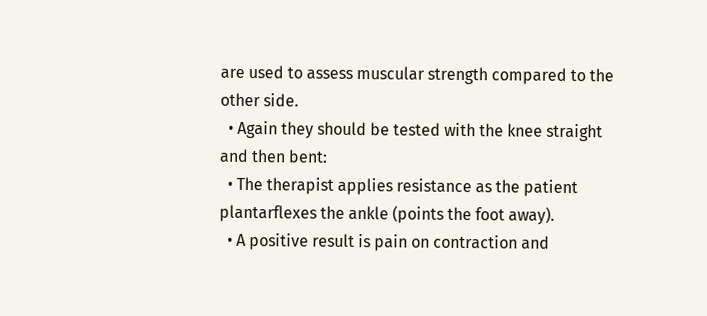are used to assess muscular strength compared to the other side.
  • Again they should be tested with the knee straight and then bent:
  • The therapist applies resistance as the patient plantarflexes the ankle (points the foot away).
  • A positive result is pain on contraction and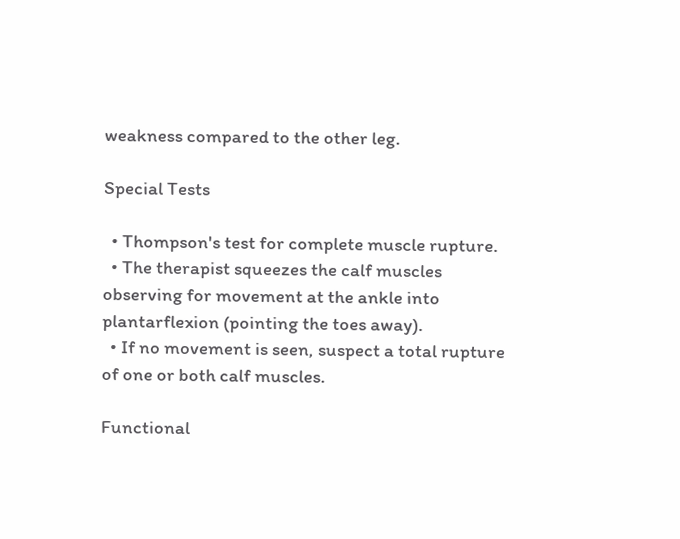weakness compared to the other leg.

Special Tests

  • Thompson's test for complete muscle rupture.
  • The therapist squeezes the calf muscles observing for movement at the ankle into plantarflexion (pointing the toes away).
  • If no movement is seen, suspect a total rupture of one or both calf muscles.

Functional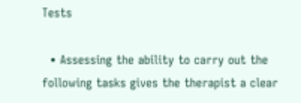Tests

  • Assessing the ability to carry out the following tasks gives the therapist a clear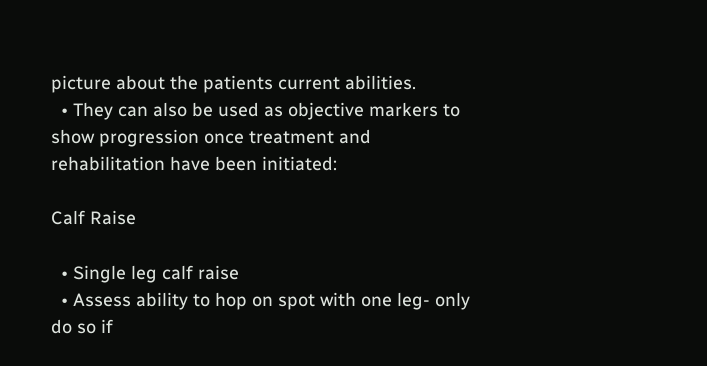picture about the patients current abilities.
  • They can also be used as objective markers to show progression once treatment and rehabilitation have been initiated:

Calf Raise

  • Single leg calf raise
  • Assess ability to hop on spot with one leg- only do so if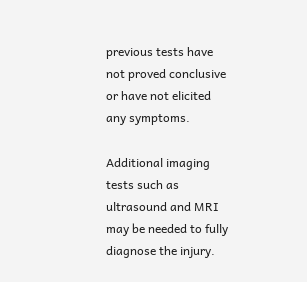previous tests have not proved conclusive or have not elicited any symptoms.

Additional imaging tests such as ultrasound and MRI may be needed to fully diagnose the injury.